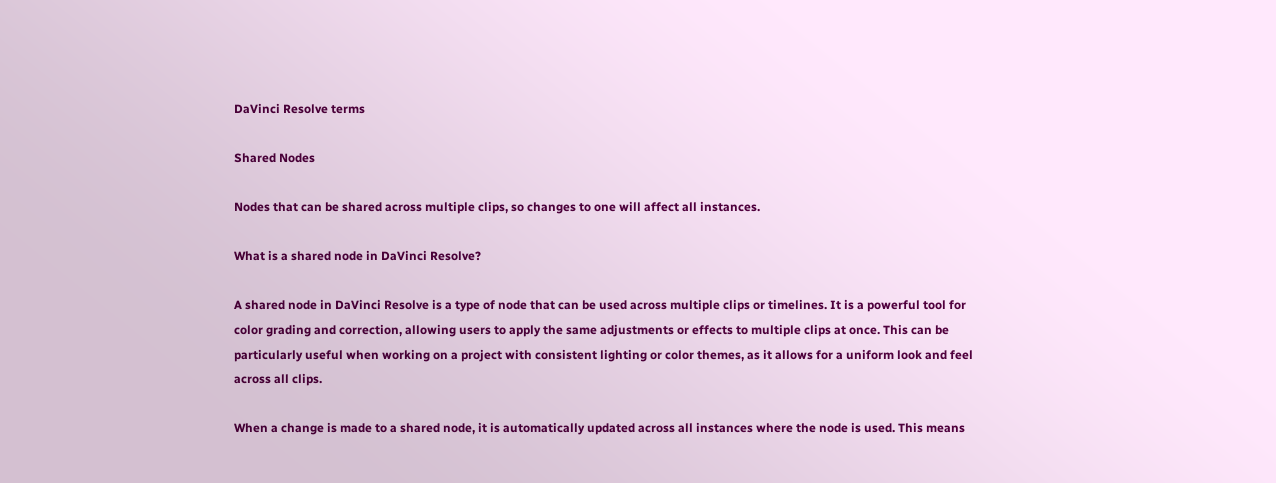DaVinci Resolve terms

Shared Nodes

Nodes that can be shared across multiple clips, so changes to one will affect all instances.

What is a shared node in DaVinci Resolve?

A shared node in DaVinci Resolve is a type of node that can be used across multiple clips or timelines. It is a powerful tool for color grading and correction, allowing users to apply the same adjustments or effects to multiple clips at once. This can be particularly useful when working on a project with consistent lighting or color themes, as it allows for a uniform look and feel across all clips.

When a change is made to a shared node, it is automatically updated across all instances where the node is used. This means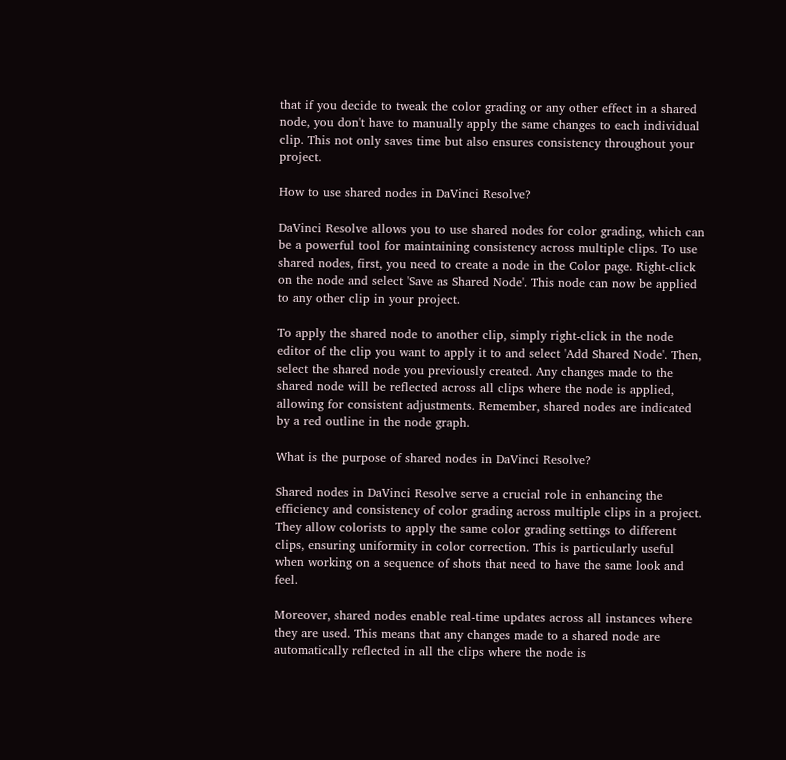that if you decide to tweak the color grading or any other effect in a shared node, you don't have to manually apply the same changes to each individual clip. This not only saves time but also ensures consistency throughout your project.

How to use shared nodes in DaVinci Resolve?

DaVinci Resolve allows you to use shared nodes for color grading, which can be a powerful tool for maintaining consistency across multiple clips. To use shared nodes, first, you need to create a node in the Color page. Right-click on the node and select 'Save as Shared Node'. This node can now be applied to any other clip in your project.

To apply the shared node to another clip, simply right-click in the node editor of the clip you want to apply it to and select 'Add Shared Node'. Then, select the shared node you previously created. Any changes made to the shared node will be reflected across all clips where the node is applied, allowing for consistent adjustments. Remember, shared nodes are indicated by a red outline in the node graph.

What is the purpose of shared nodes in DaVinci Resolve?

Shared nodes in DaVinci Resolve serve a crucial role in enhancing the efficiency and consistency of color grading across multiple clips in a project. They allow colorists to apply the same color grading settings to different clips, ensuring uniformity in color correction. This is particularly useful when working on a sequence of shots that need to have the same look and feel.

Moreover, shared nodes enable real-time updates across all instances where they are used. This means that any changes made to a shared node are automatically reflected in all the clips where the node is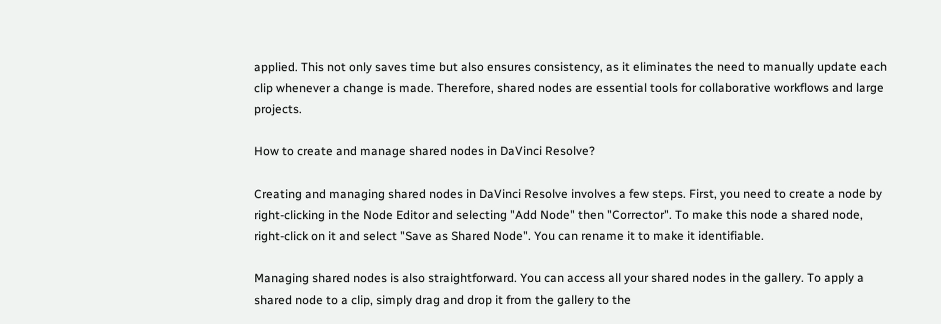applied. This not only saves time but also ensures consistency, as it eliminates the need to manually update each clip whenever a change is made. Therefore, shared nodes are essential tools for collaborative workflows and large projects.

How to create and manage shared nodes in DaVinci Resolve?

Creating and managing shared nodes in DaVinci Resolve involves a few steps. First, you need to create a node by right-clicking in the Node Editor and selecting "Add Node" then "Corrector". To make this node a shared node, right-click on it and select "Save as Shared Node". You can rename it to make it identifiable.

Managing shared nodes is also straightforward. You can access all your shared nodes in the gallery. To apply a shared node to a clip, simply drag and drop it from the gallery to the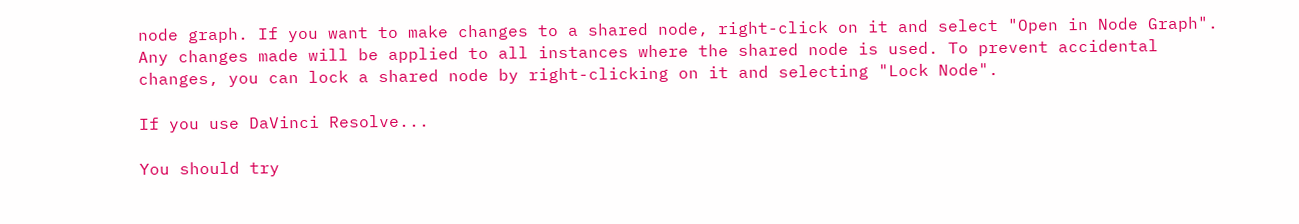node graph. If you want to make changes to a shared node, right-click on it and select "Open in Node Graph". Any changes made will be applied to all instances where the shared node is used. To prevent accidental changes, you can lock a shared node by right-clicking on it and selecting "Lock Node".

If you use DaVinci Resolve...

You should try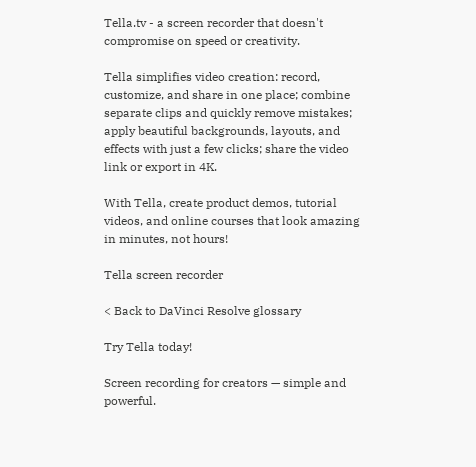Tella.tv - a screen recorder that doesn't compromise on speed or creativity.

Tella simplifies video creation: record, customize, and share in one place; combine separate clips and quickly remove mistakes; apply beautiful backgrounds, layouts, and effects with just a few clicks; share the video link or export in 4K.

With Tella, create product demos, tutorial videos, and online courses that look amazing in minutes, not hours!

Tella screen recorder

< Back to DaVinci Resolve glossary

Try Tella today!

Screen recording for creators — simple and powerful.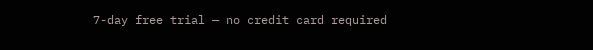7-day free trial — no credit card required